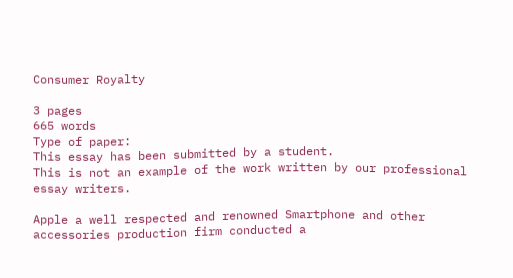Consumer Royalty

3 pages
665 words
Type of paper:
This essay has been submitted by a student.
This is not an example of the work written by our professional essay writers.

Apple a well respected and renowned Smartphone and other accessories production firm conducted a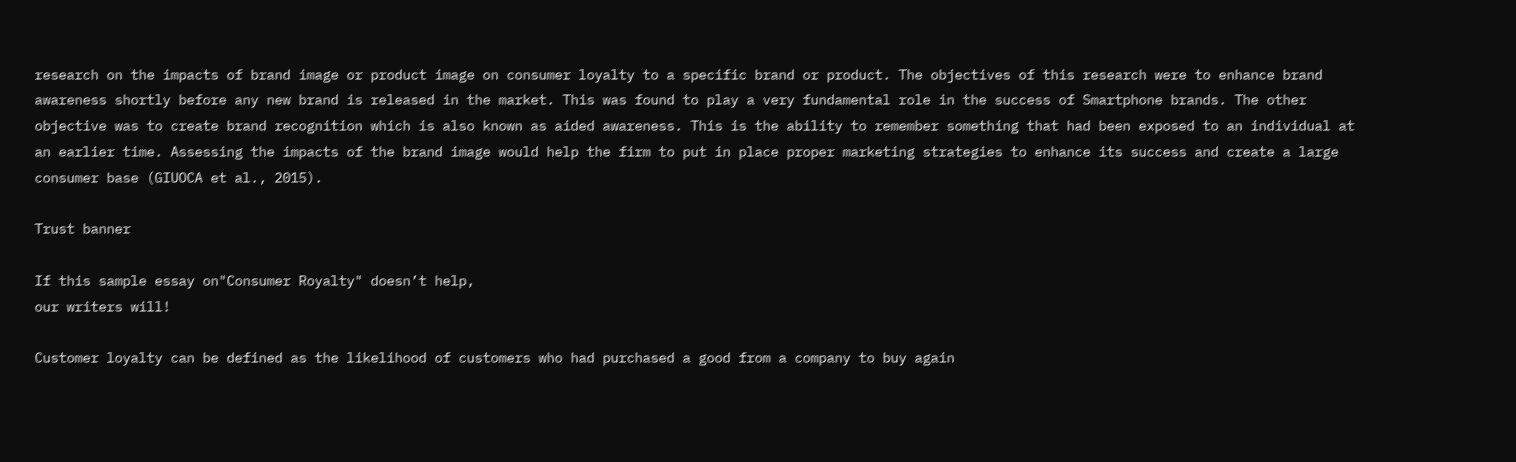research on the impacts of brand image or product image on consumer loyalty to a specific brand or product. The objectives of this research were to enhance brand awareness shortly before any new brand is released in the market. This was found to play a very fundamental role in the success of Smartphone brands. The other objective was to create brand recognition which is also known as aided awareness. This is the ability to remember something that had been exposed to an individual at an earlier time. Assessing the impacts of the brand image would help the firm to put in place proper marketing strategies to enhance its success and create a large consumer base (GIUOCA et al., 2015).

Trust banner

If this sample essay on"Consumer Royalty" doesn’t help,
our writers will!

Customer loyalty can be defined as the likelihood of customers who had purchased a good from a company to buy again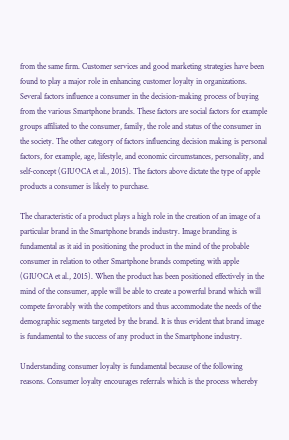from the same firm. Customer services and good marketing strategies have been found to play a major role in enhancing customer loyalty in organizations. Several factors influence a consumer in the decision-making process of buying from the various Smartphone brands. These factors are social factors for example groups affiliated to the consumer, family, the role and status of the consumer in the society. The other category of factors influencing decision making is personal factors, for example, age, lifestyle, and economic circumstances, personality, and self-concept (GIUOCA et al., 2015). The factors above dictate the type of apple products a consumer is likely to purchase.

The characteristic of a product plays a high role in the creation of an image of a particular brand in the Smartphone brands industry. Image branding is fundamental as it aid in positioning the product in the mind of the probable consumer in relation to other Smartphone brands competing with apple (GIUOCA et al., 2015). When the product has been positioned effectively in the mind of the consumer, apple will be able to create a powerful brand which will compete favorably with the competitors and thus accommodate the needs of the demographic segments targeted by the brand. It is thus evident that brand image is fundamental to the success of any product in the Smartphone industry.

Understanding consumer loyalty is fundamental because of the following reasons. Consumer loyalty encourages referrals which is the process whereby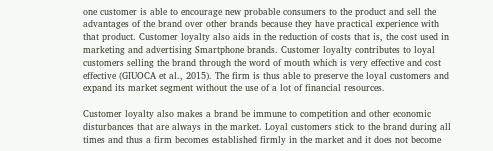one customer is able to encourage new probable consumers to the product and sell the advantages of the brand over other brands because they have practical experience with that product. Customer loyalty also aids in the reduction of costs that is, the cost used in marketing and advertising Smartphone brands. Customer loyalty contributes to loyal customers selling the brand through the word of mouth which is very effective and cost effective (GIUOCA et al., 2015). The firm is thus able to preserve the loyal customers and expand its market segment without the use of a lot of financial resources.

Customer loyalty also makes a brand be immune to competition and other economic disturbances that are always in the market. Loyal customers stick to the brand during all times and thus a firm becomes established firmly in the market and it does not become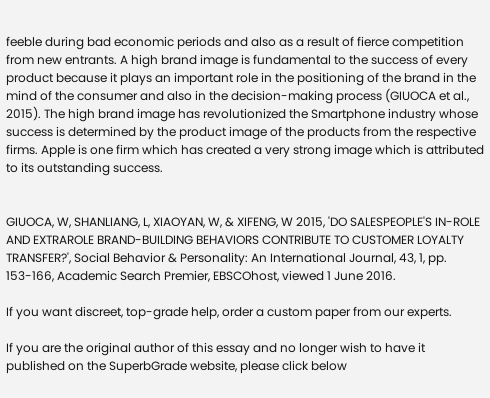feeble during bad economic periods and also as a result of fierce competition from new entrants. A high brand image is fundamental to the success of every product because it plays an important role in the positioning of the brand in the mind of the consumer and also in the decision-making process (GIUOCA et al., 2015). The high brand image has revolutionized the Smartphone industry whose success is determined by the product image of the products from the respective firms. Apple is one firm which has created a very strong image which is attributed to its outstanding success.


GIUOCA, W, SHANLIANG, L, XIAOYAN, W, & XIFENG, W 2015, 'DO SALESPEOPLE'S IN-ROLE AND EXTRAROLE BRAND-BUILDING BEHAVIORS CONTRIBUTE TO CUSTOMER LOYALTY TRANSFER?', Social Behavior & Personality: An International Journal, 43, 1, pp. 153-166, Academic Search Premier, EBSCOhost, viewed 1 June 2016.

If you want discreet, top-grade help, order a custom paper from our experts.

If you are the original author of this essay and no longer wish to have it published on the SuperbGrade website, please click below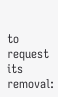to request its removal: